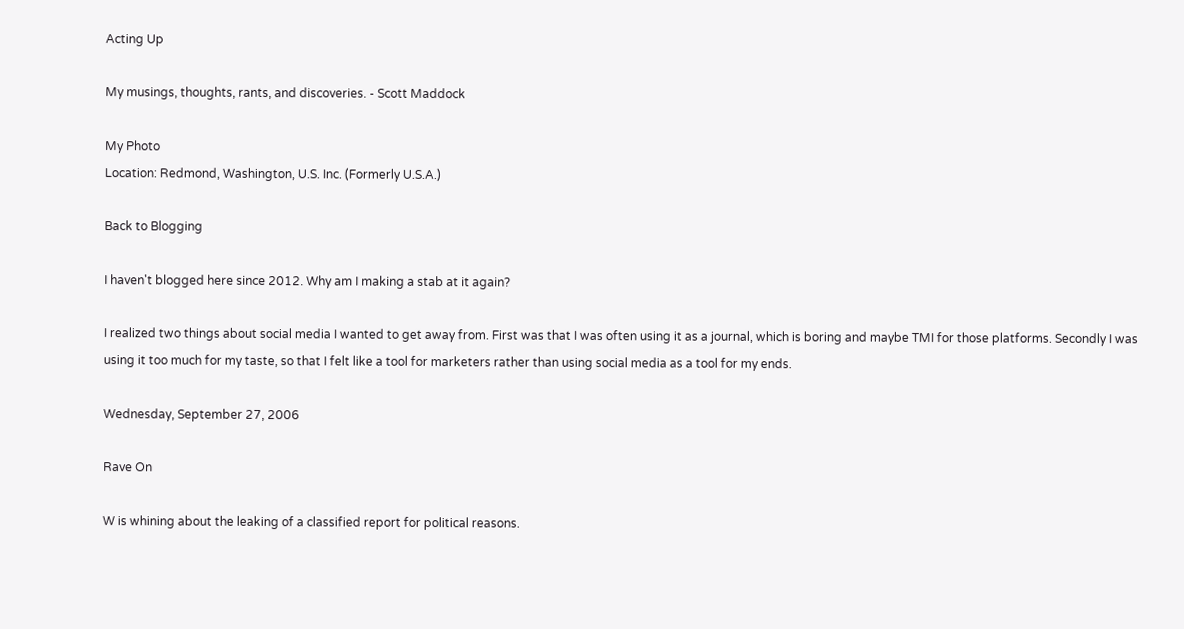Acting Up

My musings, thoughts, rants, and discoveries. - Scott Maddock

My Photo
Location: Redmond, Washington, U.S. Inc. (Formerly U.S.A.)

Back to Blogging

I haven't blogged here since 2012. Why am I making a stab at it again?

I realized two things about social media I wanted to get away from. First was that I was often using it as a journal, which is boring and maybe TMI for those platforms. Secondly I was using it too much for my taste, so that I felt like a tool for marketers rather than using social media as a tool for my ends.

Wednesday, September 27, 2006

Rave On

W is whining about the leaking of a classified report for political reasons.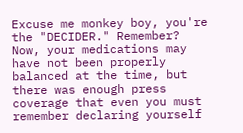Excuse me monkey boy, you're the "DECIDER." Remember? Now, your medications may have not been properly balanced at the time, but there was enough press coverage that even you must remember declaring yourself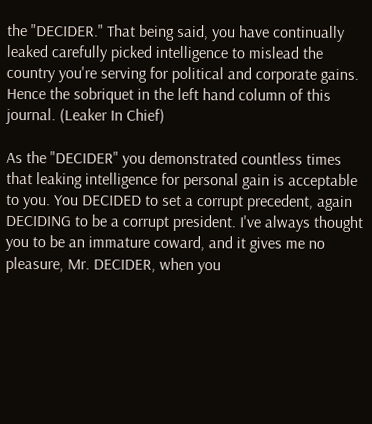the "DECIDER." That being said, you have continually leaked carefully picked intelligence to mislead the country you're serving for political and corporate gains. Hence the sobriquet in the left hand column of this journal. (Leaker In Chief)

As the "DECIDER" you demonstrated countless times that leaking intelligence for personal gain is acceptable to you. You DECIDED to set a corrupt precedent, again DECIDING to be a corrupt president. I've always thought you to be an immature coward, and it gives me no pleasure, Mr. DECIDER, when you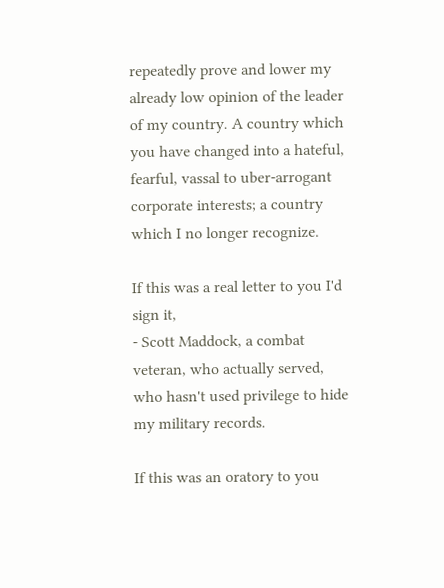repeatedly prove and lower my already low opinion of the leader of my country. A country which you have changed into a hateful, fearful, vassal to uber-arrogant corporate interests; a country which I no longer recognize.

If this was a real letter to you I'd sign it,
- Scott Maddock, a combat veteran, who actually served, who hasn't used privilege to hide my military records.

If this was an oratory to you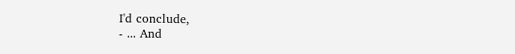I'd conclude,
- ... And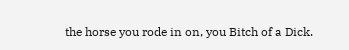the horse you rode in on, you Bitch of a Dick.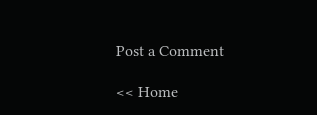Post a Comment

<< Home